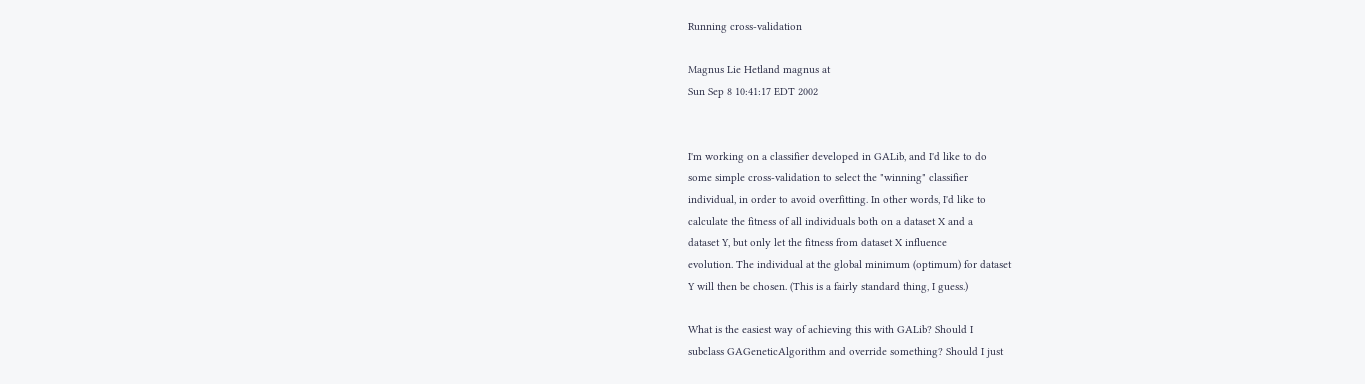Running cross-validation

Magnus Lie Hetland magnus at
Sun Sep 8 10:41:17 EDT 2002


I'm working on a classifier developed in GALib, and I'd like to do
some simple cross-validation to select the "winning" classifier
individual, in order to avoid overfitting. In other words, I'd like to
calculate the fitness of all individuals both on a dataset X and a
dataset Y, but only let the fitness from dataset X influence
evolution. The individual at the global minimum (optimum) for dataset
Y will then be chosen. (This is a fairly standard thing, I guess.)

What is the easiest way of achieving this with GALib? Should I
subclass GAGeneticAlgorithm and override something? Should I just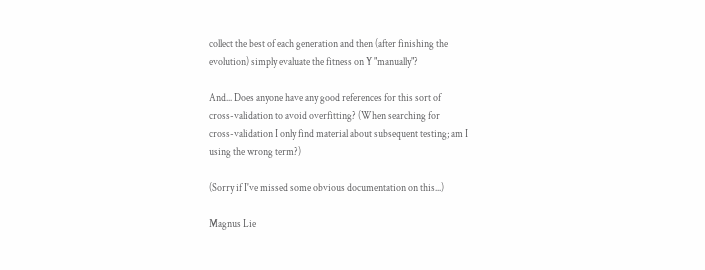collect the best of each generation and then (after finishing the
evolution) simply evaluate the fitness on Y "manually"?

And... Does anyone have any good references for this sort of
cross-validation to avoid overfitting? (When searching for
cross-validation I only find material about subsequent testing; am I
using the wrong term?)

(Sorry if I've missed some obvious documentation on this...)

Magnus Lie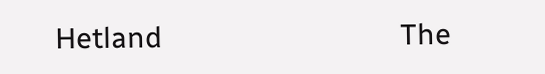Hetland                                  The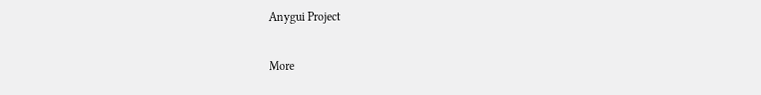Anygui Project

More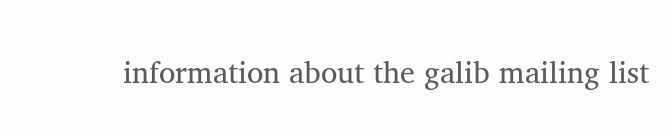information about the galib mailing list